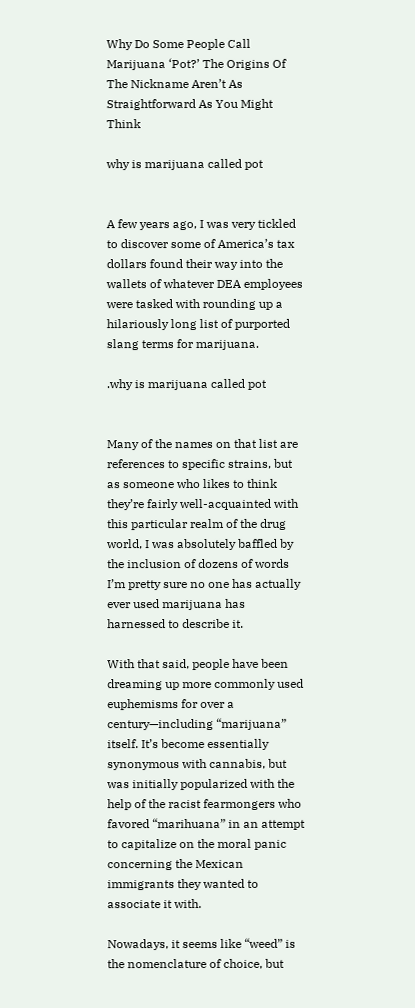Why Do Some People Call Marijuana ‘Pot?’ The Origins Of The Nickname Aren’t As Straightforward As You Might Think

why is marijuana called pot


A few years ago, I was very tickled to discover some of America’s tax dollars found their way into the wallets of whatever DEA employees were tasked with rounding up a hilariously long list of purported slang terms for marijuana.

.why is marijuana called pot


Many of the names on that list are references to specific strains, but as someone who likes to think they’re fairly well-acquainted with this particular realm of the drug world, I was absolutely baffled by the inclusion of dozens of words I’m pretty sure no one has actually ever used marijuana has harnessed to describe it.

With that said, people have been dreaming up more commonly used euphemisms for over a century—including “marijuana” itself. It’s become essentially synonymous with cannabis, but was initially popularized with the help of the racist fearmongers who favored “marihuana” in an attempt to capitalize on the moral panic concerning the Mexican immigrants they wanted to associate it with.

Nowadays, it seems like “weed” is the nomenclature of choice, but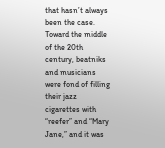that hasn’t always been the case. Toward the middle of the 20th century, beatniks and musicians were fond of filling their jazz cigarettes with “reefer” and “Mary Jane,” and it was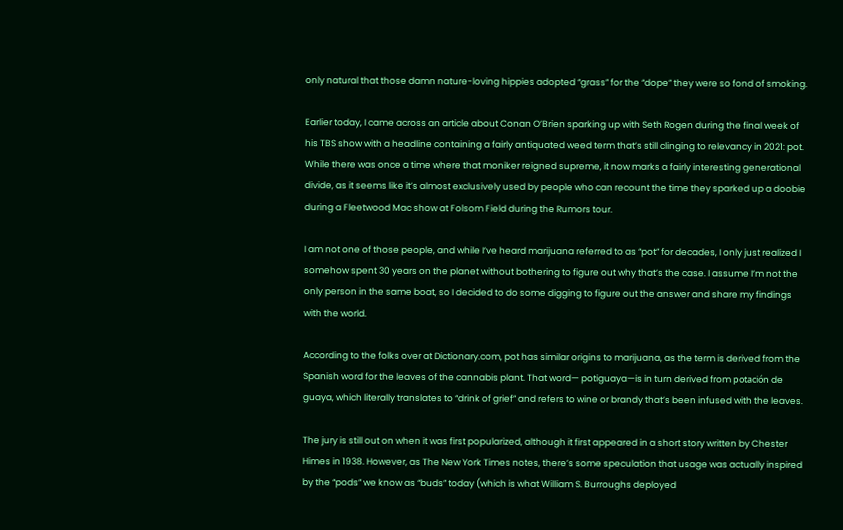only natural that those damn nature-loving hippies adopted “grass” for the “dope” they were so fond of smoking.

Earlier today, I came across an article about Conan O’Brien sparking up with Seth Rogen during the final week of his TBS show with a headline containing a fairly antiquated weed term that’s still clinging to relevancy in 2021: pot. While there was once a time where that moniker reigned supreme, it now marks a fairly interesting generational divide, as it seems like it’s almost exclusively used by people who can recount the time they sparked up a doobie during a Fleetwood Mac show at Folsom Field during the Rumors tour.

I am not one of those people, and while I’ve heard marijuana referred to as “pot” for decades, I only just realized I somehow spent 30 years on the planet without bothering to figure out why that’s the case. I assume I’m not the only person in the same boat, so I decided to do some digging to figure out the answer and share my findings with the world.

According to the folks over at Dictionary.com, pot has similar origins to marijuana, as the term is derived from the Spanish word for the leaves of the cannabis plant. That word— potiguaya—is in turn derived from potación de guaya, which literally translates to “drink of grief” and refers to wine or brandy that’s been infused with the leaves.

The jury is still out on when it was first popularized, although it first appeared in a short story written by Chester Himes in 1938. However, as The New York Times notes, there’s some speculation that usage was actually inspired by the “pods” we know as “buds” today (which is what William S. Burroughs deployed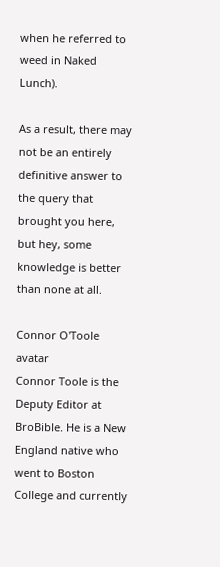when he referred to weed in Naked Lunch).

As a result, there may not be an entirely definitive answer to the query that brought you here, but hey, some knowledge is better than none at all.

Connor O'Toole avatar
Connor Toole is the Deputy Editor at BroBible. He is a New England native who went to Boston College and currently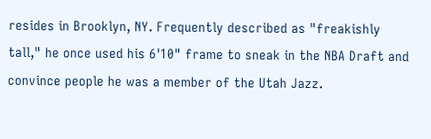resides in Brooklyn, NY. Frequently described as "freakishly tall," he once used his 6'10" frame to sneak in the NBA Draft and convince people he was a member of the Utah Jazz.